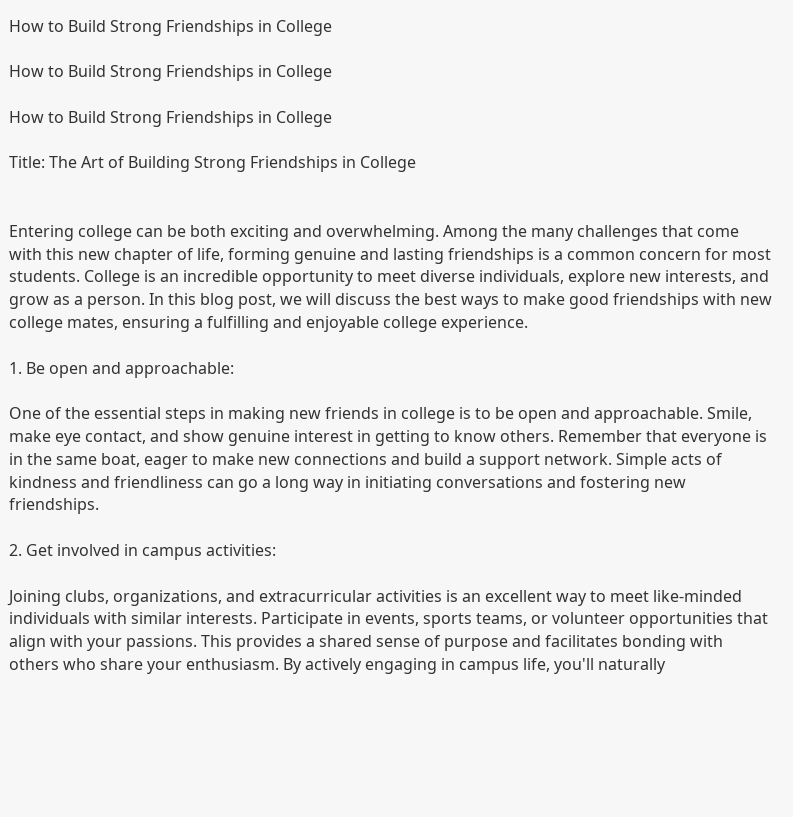How to Build Strong Friendships in College

How to Build Strong Friendships in College

How to Build Strong Friendships in College

Title: The Art of Building Strong Friendships in College


Entering college can be both exciting and overwhelming. Among the many challenges that come with this new chapter of life, forming genuine and lasting friendships is a common concern for most students. College is an incredible opportunity to meet diverse individuals, explore new interests, and grow as a person. In this blog post, we will discuss the best ways to make good friendships with new college mates, ensuring a fulfilling and enjoyable college experience.

1. Be open and approachable:

One of the essential steps in making new friends in college is to be open and approachable. Smile, make eye contact, and show genuine interest in getting to know others. Remember that everyone is in the same boat, eager to make new connections and build a support network. Simple acts of kindness and friendliness can go a long way in initiating conversations and fostering new friendships.

2. Get involved in campus activities:

Joining clubs, organizations, and extracurricular activities is an excellent way to meet like-minded individuals with similar interests. Participate in events, sports teams, or volunteer opportunities that align with your passions. This provides a shared sense of purpose and facilitates bonding with others who share your enthusiasm. By actively engaging in campus life, you'll naturally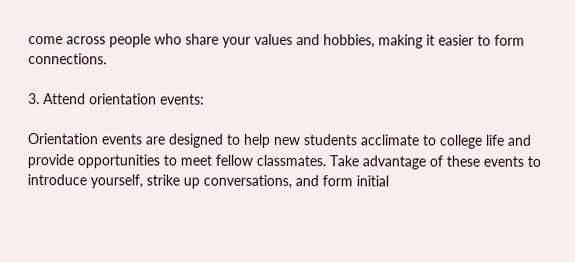come across people who share your values and hobbies, making it easier to form connections.

3. Attend orientation events:

Orientation events are designed to help new students acclimate to college life and provide opportunities to meet fellow classmates. Take advantage of these events to introduce yourself, strike up conversations, and form initial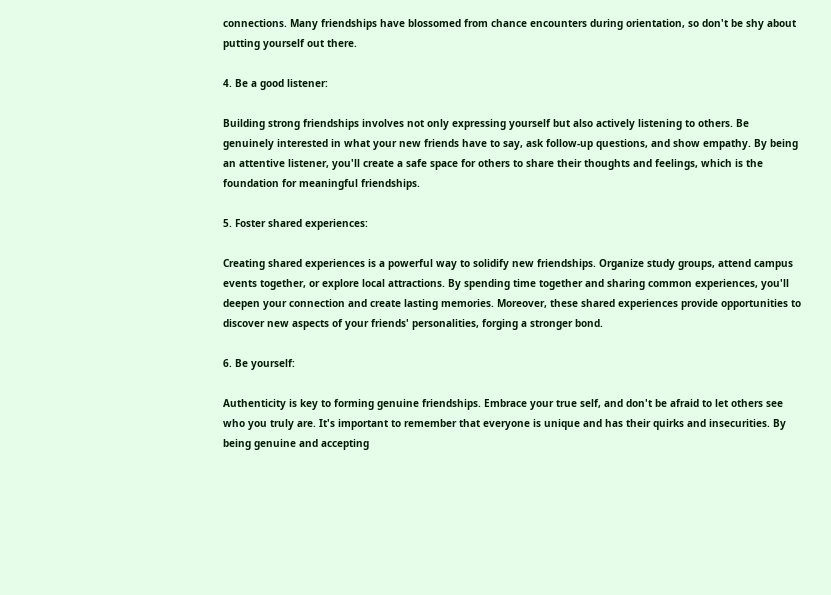connections. Many friendships have blossomed from chance encounters during orientation, so don't be shy about putting yourself out there.

4. Be a good listener:

Building strong friendships involves not only expressing yourself but also actively listening to others. Be genuinely interested in what your new friends have to say, ask follow-up questions, and show empathy. By being an attentive listener, you'll create a safe space for others to share their thoughts and feelings, which is the foundation for meaningful friendships.

5. Foster shared experiences:

Creating shared experiences is a powerful way to solidify new friendships. Organize study groups, attend campus events together, or explore local attractions. By spending time together and sharing common experiences, you'll deepen your connection and create lasting memories. Moreover, these shared experiences provide opportunities to discover new aspects of your friends' personalities, forging a stronger bond.

6. Be yourself:

Authenticity is key to forming genuine friendships. Embrace your true self, and don't be afraid to let others see who you truly are. It's important to remember that everyone is unique and has their quirks and insecurities. By being genuine and accepting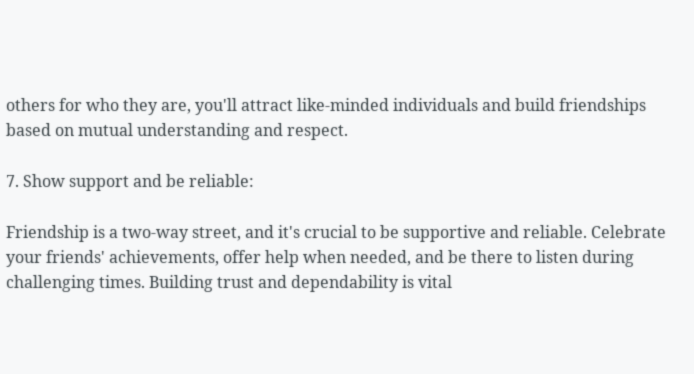others for who they are, you'll attract like-minded individuals and build friendships based on mutual understanding and respect.

7. Show support and be reliable:

Friendship is a two-way street, and it's crucial to be supportive and reliable. Celebrate your friends' achievements, offer help when needed, and be there to listen during challenging times. Building trust and dependability is vital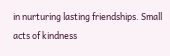in nurturing lasting friendships. Small acts of kindness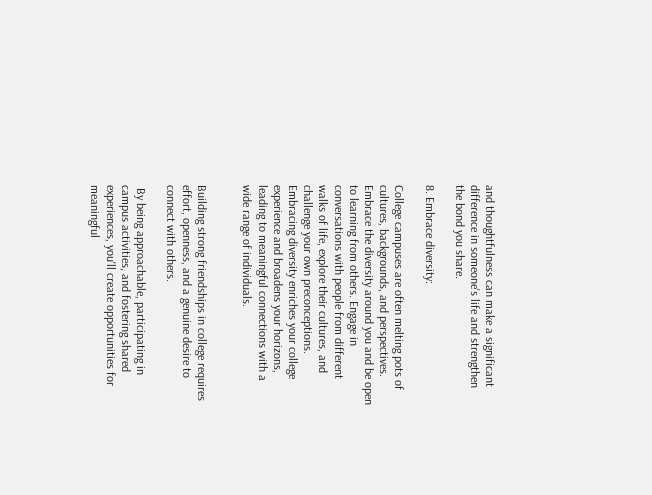and thoughtfulness can make a significant difference in someone's life and strengthen the bond you share.

8. Embrace diversity:

College campuses are often melting pots of cultures, backgrounds, and perspectives. Embrace the diversity around you and be open to learning from others. Engage in conversations with people from different walks of life, explore their cultures, and challenge your own preconceptions. Embracing diversity enriches your college experience and broadens your horizons, leading to meaningful connections with a wide range of individuals.


Building strong friendships in college requires effort, openness, and a genuine desire to connect with others.

 By being approachable, participating in campus activities, and fostering shared experiences, you'll create opportunities for meaningful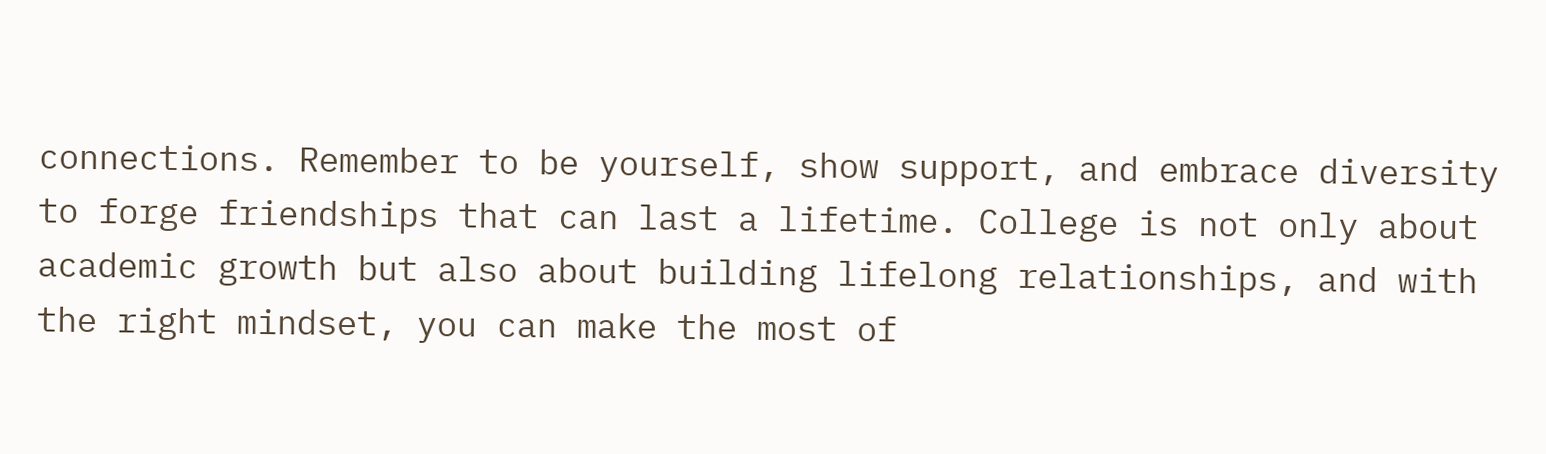connections. Remember to be yourself, show support, and embrace diversity to forge friendships that can last a lifetime. College is not only about academic growth but also about building lifelong relationships, and with the right mindset, you can make the most of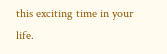this exciting time in your life.